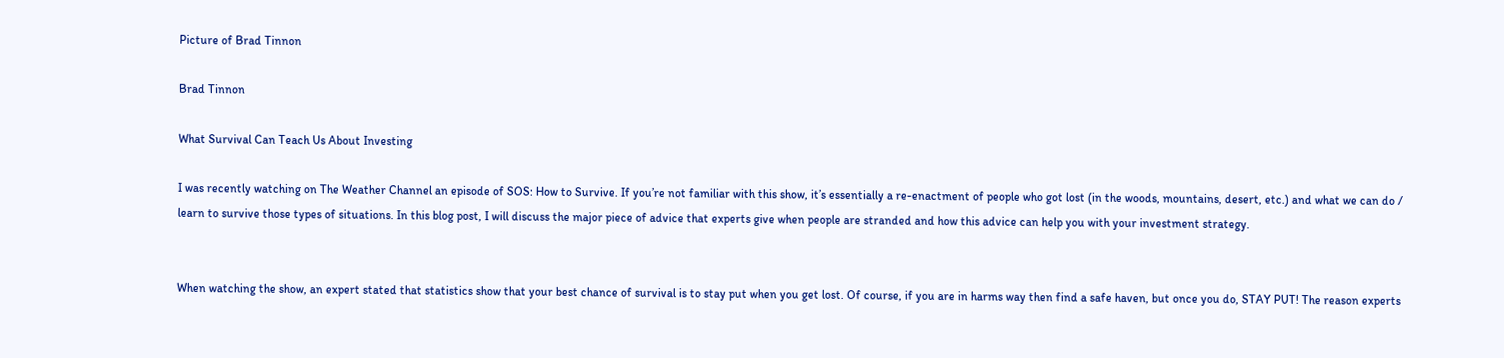Picture of Brad Tinnon

Brad Tinnon

What Survival Can Teach Us About Investing

I was recently watching on The Weather Channel an episode of SOS: How to Survive. If you’re not familiar with this show, it’s essentially a re-enactment of people who got lost (in the woods, mountains, desert, etc.) and what we can do / learn to survive those types of situations. In this blog post, I will discuss the major piece of advice that experts give when people are stranded and how this advice can help you with your investment strategy.


When watching the show, an expert stated that statistics show that your best chance of survival is to stay put when you get lost. Of course, if you are in harms way then find a safe haven, but once you do, STAY PUT! The reason experts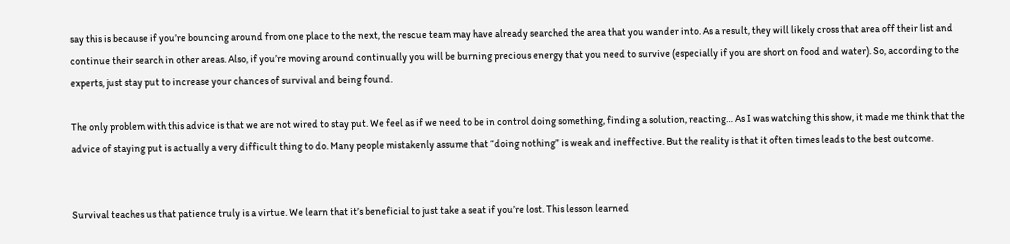say this is because if you’re bouncing around from one place to the next, the rescue team may have already searched the area that you wander into. As a result, they will likely cross that area off their list and continue their search in other areas. Also, if you’re moving around continually you will be burning precious energy that you need to survive (especially if you are short on food and water). So, according to the experts, just stay put to increase your chances of survival and being found.

The only problem with this advice is that we are not wired to stay put. We feel as if we need to be in control doing something, finding a solution, reacting… As I was watching this show, it made me think that the advice of staying put is actually a very difficult thing to do. Many people mistakenly assume that “doing nothing” is weak and ineffective. But the reality is that it often times leads to the best outcome.


Survival teaches us that patience truly is a virtue. We learn that it’s beneficial to just take a seat if you’re lost. This lesson learned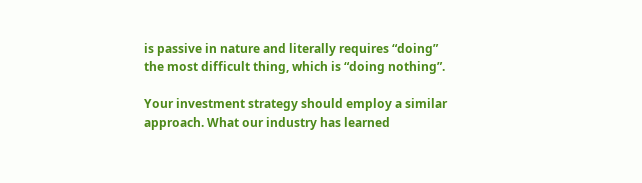is passive in nature and literally requires “doing” the most difficult thing, which is “doing nothing”.

Your investment strategy should employ a similar approach. What our industry has learned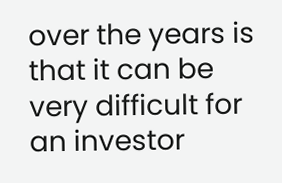over the years is that it can be very difficult for an investor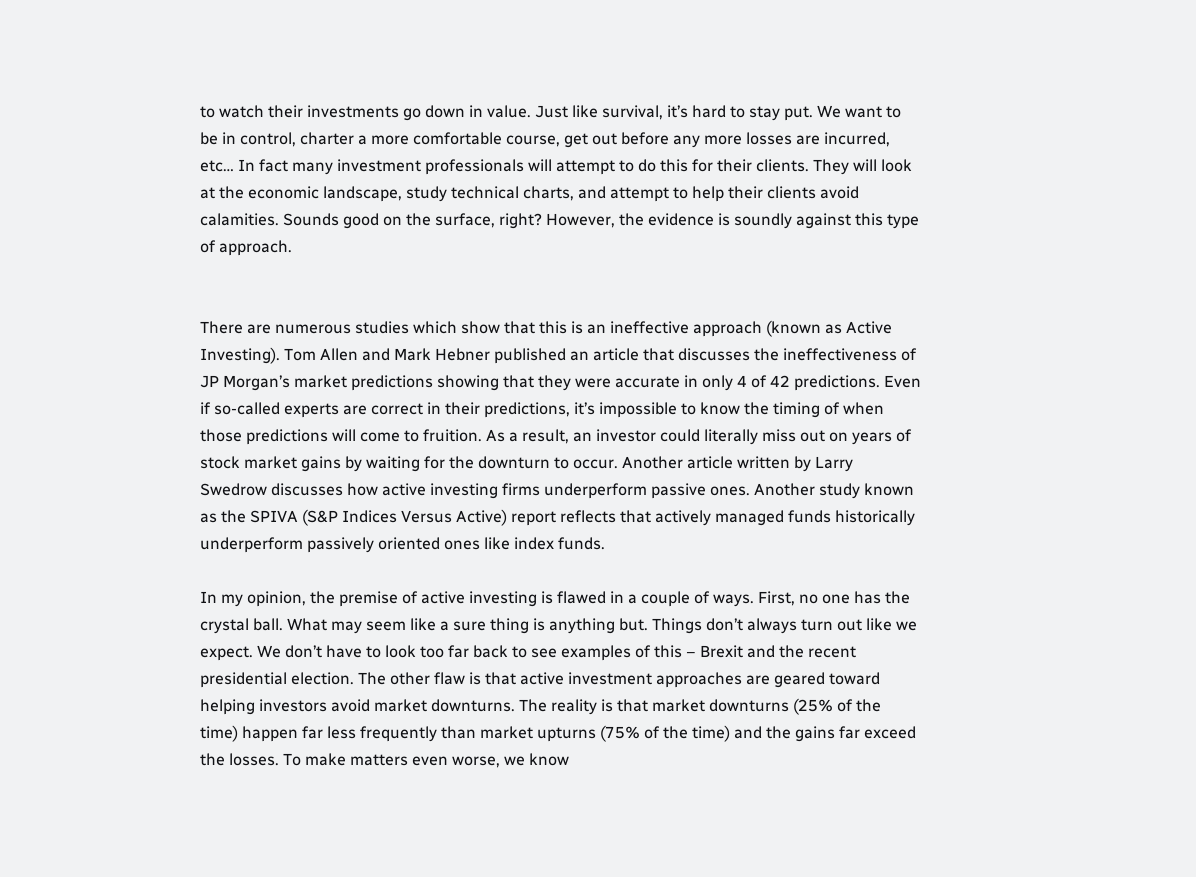to watch their investments go down in value. Just like survival, it’s hard to stay put. We want to be in control, charter a more comfortable course, get out before any more losses are incurred, etc… In fact many investment professionals will attempt to do this for their clients. They will look at the economic landscape, study technical charts, and attempt to help their clients avoid calamities. Sounds good on the surface, right? However, the evidence is soundly against this type of approach.


There are numerous studies which show that this is an ineffective approach (known as Active Investing). Tom Allen and Mark Hebner published an article that discusses the ineffectiveness of JP Morgan’s market predictions showing that they were accurate in only 4 of 42 predictions. Even if so-called experts are correct in their predictions, it’s impossible to know the timing of when those predictions will come to fruition. As a result, an investor could literally miss out on years of stock market gains by waiting for the downturn to occur. Another article written by Larry Swedrow discusses how active investing firms underperform passive ones. Another study known as the SPIVA (S&P Indices Versus Active) report reflects that actively managed funds historically underperform passively oriented ones like index funds.

In my opinion, the premise of active investing is flawed in a couple of ways. First, no one has the crystal ball. What may seem like a sure thing is anything but. Things don’t always turn out like we expect. We don’t have to look too far back to see examples of this – Brexit and the recent presidential election. The other flaw is that active investment approaches are geared toward helping investors avoid market downturns. The reality is that market downturns (25% of the time) happen far less frequently than market upturns (75% of the time) and the gains far exceed the losses. To make matters even worse, we know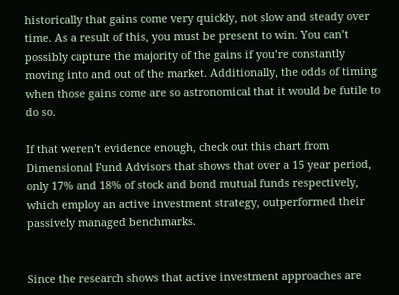historically that gains come very quickly, not slow and steady over time. As a result of this, you must be present to win. You can’t possibly capture the majority of the gains if you’re constantly moving into and out of the market. Additionally, the odds of timing when those gains come are so astronomical that it would be futile to do so.

If that weren’t evidence enough, check out this chart from Dimensional Fund Advisors that shows that over a 15 year period, only 17% and 18% of stock and bond mutual funds respectively, which employ an active investment strategy, outperformed their passively managed benchmarks.


Since the research shows that active investment approaches are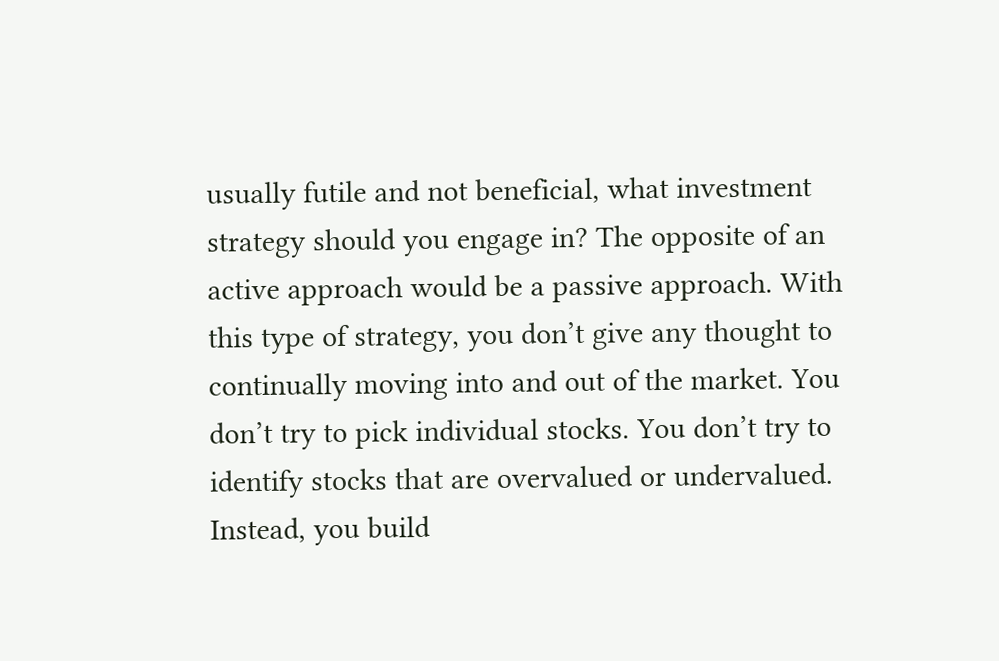usually futile and not beneficial, what investment strategy should you engage in? The opposite of an active approach would be a passive approach. With this type of strategy, you don’t give any thought to continually moving into and out of the market. You don’t try to pick individual stocks. You don’t try to identify stocks that are overvalued or undervalued. Instead, you build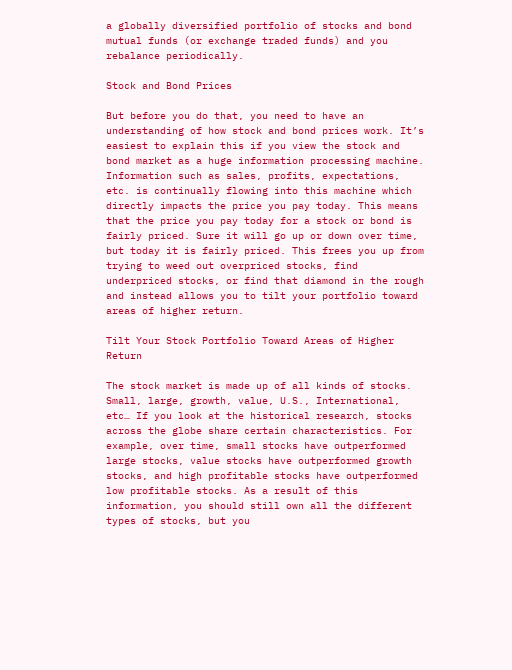a globally diversified portfolio of stocks and bond mutual funds (or exchange traded funds) and you rebalance periodically.

Stock and Bond Prices

But before you do that, you need to have an understanding of how stock and bond prices work. It’s easiest to explain this if you view the stock and bond market as a huge information processing machine. Information such as sales, profits, expectations, etc. is continually flowing into this machine which directly impacts the price you pay today. This means that the price you pay today for a stock or bond is fairly priced. Sure it will go up or down over time, but today it is fairly priced. This frees you up from trying to weed out overpriced stocks, find underpriced stocks, or find that diamond in the rough and instead allows you to tilt your portfolio toward areas of higher return.

Tilt Your Stock Portfolio Toward Areas of Higher Return

The stock market is made up of all kinds of stocks. Small, large, growth, value, U.S., International, etc… If you look at the historical research, stocks across the globe share certain characteristics. For example, over time, small stocks have outperformed large stocks, value stocks have outperformed growth stocks, and high profitable stocks have outperformed low profitable stocks. As a result of this information, you should still own all the different types of stocks, but you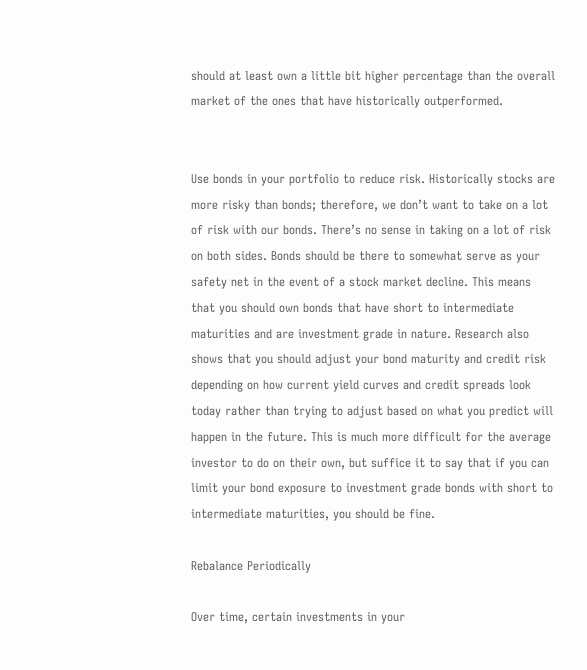should at least own a little bit higher percentage than the overall market of the ones that have historically outperformed.


Use bonds in your portfolio to reduce risk. Historically stocks are more risky than bonds; therefore, we don’t want to take on a lot of risk with our bonds. There’s no sense in taking on a lot of risk on both sides. Bonds should be there to somewhat serve as your safety net in the event of a stock market decline. This means that you should own bonds that have short to intermediate maturities and are investment grade in nature. Research also shows that you should adjust your bond maturity and credit risk depending on how current yield curves and credit spreads look today rather than trying to adjust based on what you predict will happen in the future. This is much more difficult for the average investor to do on their own, but suffice it to say that if you can limit your bond exposure to investment grade bonds with short to intermediate maturities, you should be fine.

Rebalance Periodically

Over time, certain investments in your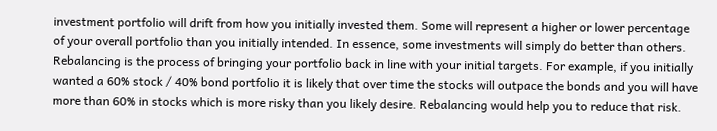investment portfolio will drift from how you initially invested them. Some will represent a higher or lower percentage of your overall portfolio than you initially intended. In essence, some investments will simply do better than others. Rebalancing is the process of bringing your portfolio back in line with your initial targets. For example, if you initially wanted a 60% stock / 40% bond portfolio it is likely that over time the stocks will outpace the bonds and you will have more than 60% in stocks which is more risky than you likely desire. Rebalancing would help you to reduce that risk.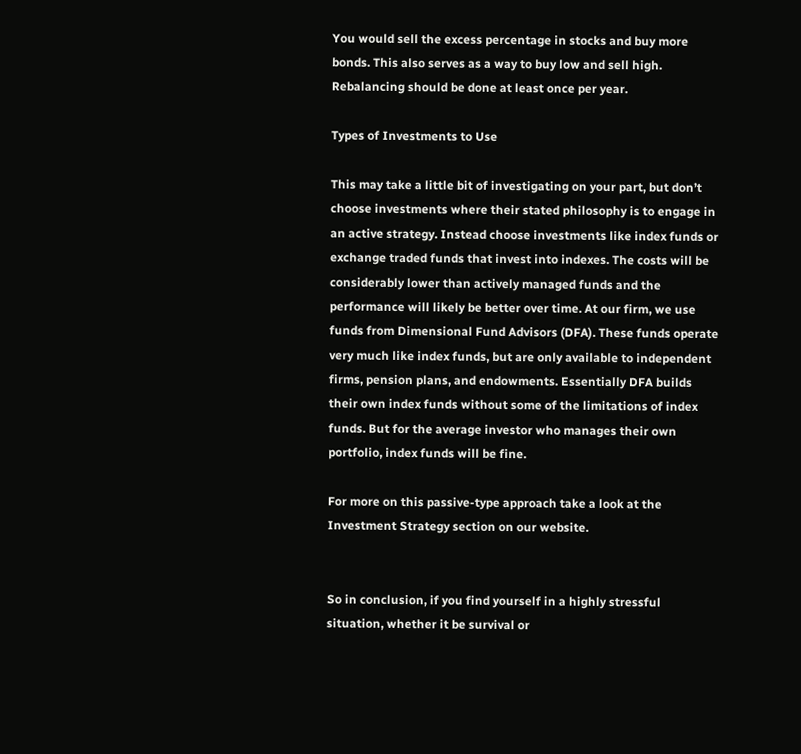You would sell the excess percentage in stocks and buy more bonds. This also serves as a way to buy low and sell high. Rebalancing should be done at least once per year.

Types of Investments to Use

This may take a little bit of investigating on your part, but don’t choose investments where their stated philosophy is to engage in an active strategy. Instead choose investments like index funds or exchange traded funds that invest into indexes. The costs will be considerably lower than actively managed funds and the performance will likely be better over time. At our firm, we use funds from Dimensional Fund Advisors (DFA). These funds operate very much like index funds, but are only available to independent firms, pension plans, and endowments. Essentially DFA builds their own index funds without some of the limitations of index funds. But for the average investor who manages their own portfolio, index funds will be fine.

For more on this passive-type approach take a look at the Investment Strategy section on our website.


So in conclusion, if you find yourself in a highly stressful situation, whether it be survival or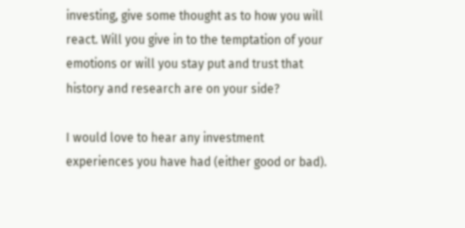investing, give some thought as to how you will react. Will you give in to the temptation of your emotions or will you stay put and trust that history and research are on your side?

I would love to hear any investment experiences you have had (either good or bad).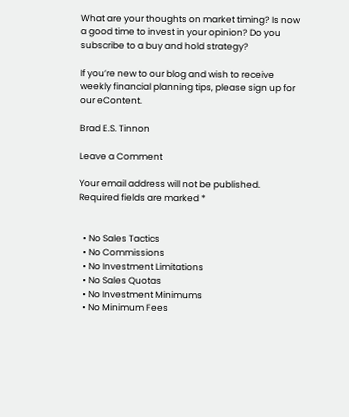What are your thoughts on market timing? Is now a good time to invest in your opinion? Do you subscribe to a buy and hold strategy?

If you’re new to our blog and wish to receive weekly financial planning tips, please sign up for our eContent.

Brad E.S. Tinnon

Leave a Comment

Your email address will not be published. Required fields are marked *


  • No Sales Tactics
  • No Commissions
  • No Investment Limitations
  • No Sales Quotas
  • No Investment Minimums
  • No Minimum Fees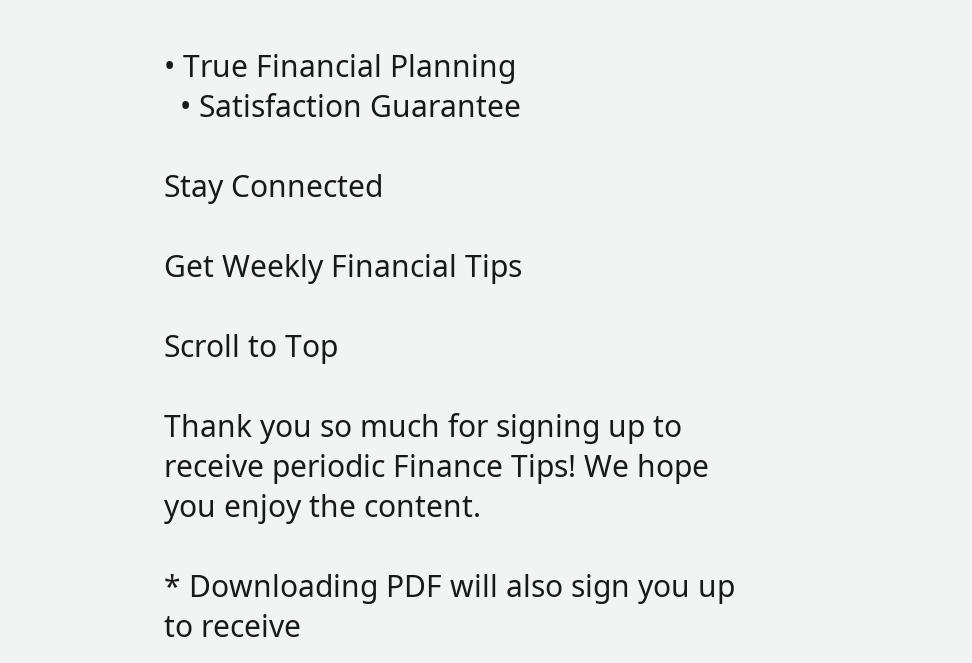• True Financial Planning
  • Satisfaction Guarantee

Stay Connected

Get Weekly Financial Tips

Scroll to Top

Thank you so much for signing up to receive periodic Finance Tips! We hope you enjoy the content.

* Downloading PDF will also sign you up to receive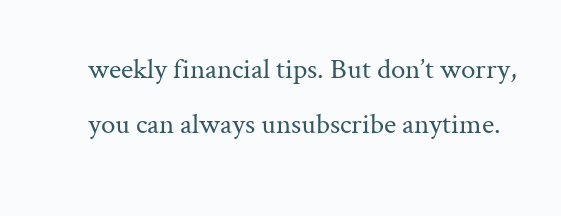weekly financial tips. But don’t worry, you can always unsubscribe anytime.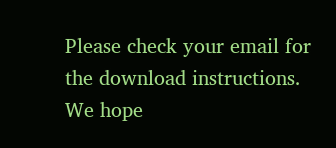Please check your email for the download instructions. We hope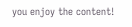you enjoy the content!